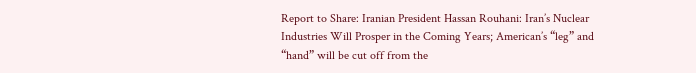Report to Share: Iranian President Hassan Rouhani: Iran’s Nuclear Industries Will Prosper in the Coming Years; American’s “leg” and “hand” will be cut off from the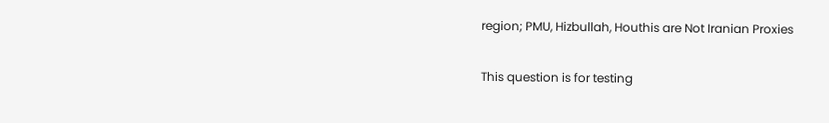region; PMU, Hizbullah, Houthis are Not Iranian Proxies

This question is for testing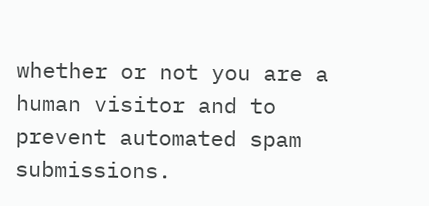whether or not you are a human visitor and to prevent automated spam submissions.